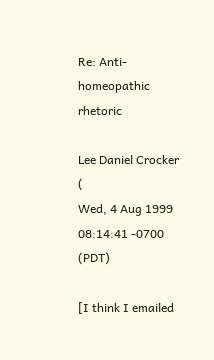Re: Anti-homeopathic rhetoric

Lee Daniel Crocker (
Wed, 4 Aug 1999 08:14:41 -0700 (PDT)

[I think I emailed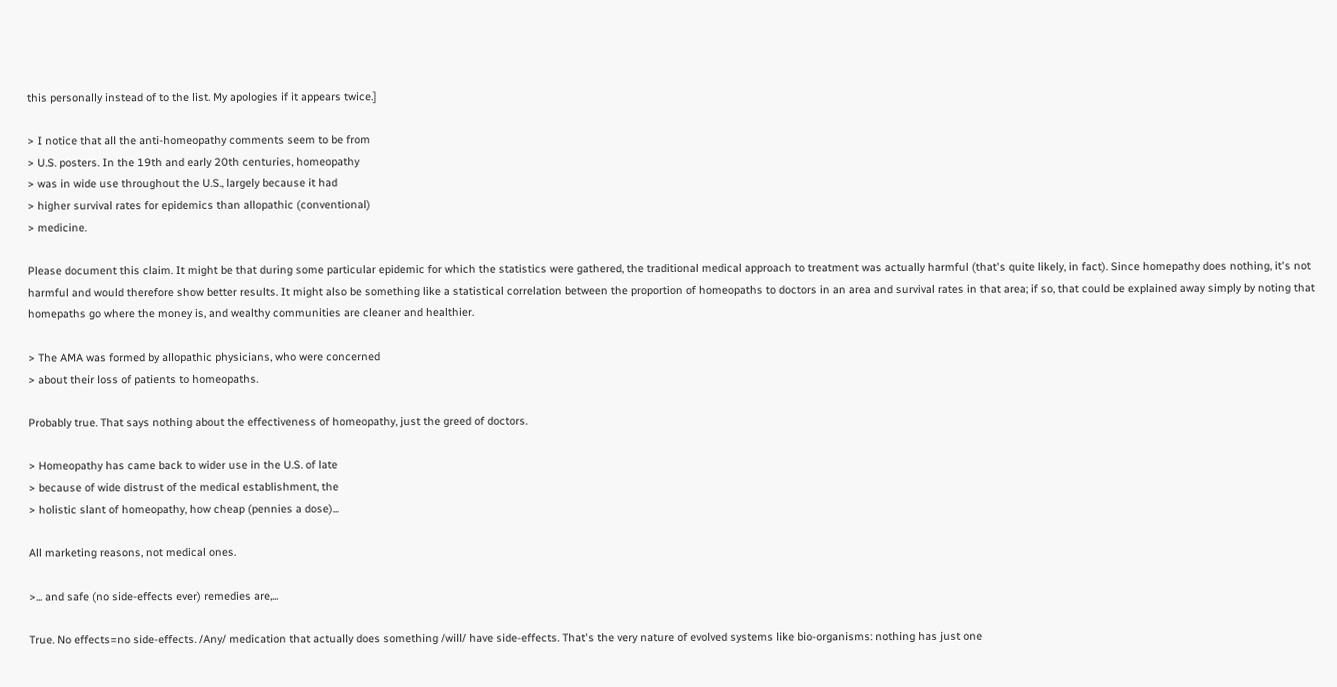this personally instead of to the list. My apologies if it appears twice.]

> I notice that all the anti-homeopathy comments seem to be from
> U.S. posters. In the 19th and early 20th centuries, homeopathy
> was in wide use throughout the U.S., largely because it had
> higher survival rates for epidemics than allopathic (conventional)
> medicine.

Please document this claim. It might be that during some particular epidemic for which the statistics were gathered, the traditional medical approach to treatment was actually harmful (that's quite likely, in fact). Since homepathy does nothing, it's not harmful and would therefore show better results. It might also be something like a statistical correlation between the proportion of homeopaths to doctors in an area and survival rates in that area; if so, that could be explained away simply by noting that homepaths go where the money is, and wealthy communities are cleaner and healthier.

> The AMA was formed by allopathic physicians, who were concerned
> about their loss of patients to homeopaths.

Probably true. That says nothing about the effectiveness of homeopathy, just the greed of doctors.

> Homeopathy has came back to wider use in the U.S. of late
> because of wide distrust of the medical establishment, the
> holistic slant of homeopathy, how cheap (pennies a dose)...

All marketing reasons, not medical ones.

>... and safe (no side-effects ever) remedies are,...

True. No effects=no side-effects. /Any/ medication that actually does something /will/ have side-effects. That's the very nature of evolved systems like bio-organisms: nothing has just one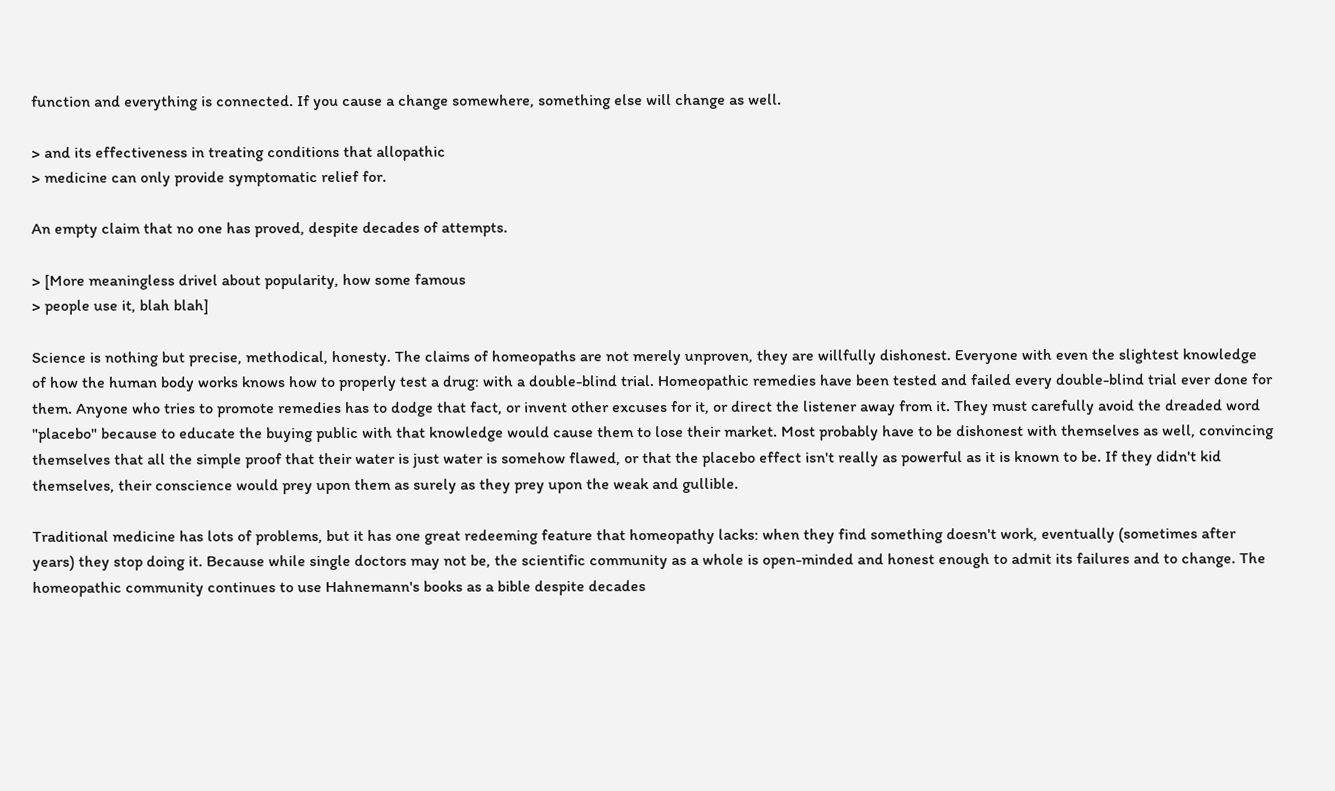function and everything is connected. If you cause a change somewhere, something else will change as well.

> and its effectiveness in treating conditions that allopathic
> medicine can only provide symptomatic relief for.

An empty claim that no one has proved, despite decades of attempts.

> [More meaningless drivel about popularity, how some famous
> people use it, blah blah]

Science is nothing but precise, methodical, honesty. The claims of homeopaths are not merely unproven, they are willfully dishonest. Everyone with even the slightest knowledge of how the human body works knows how to properly test a drug: with a double-blind trial. Homeopathic remedies have been tested and failed every double-blind trial ever done for them. Anyone who tries to promote remedies has to dodge that fact, or invent other excuses for it, or direct the listener away from it. They must carefully avoid the dreaded word "placebo" because to educate the buying public with that knowledge would cause them to lose their market. Most probably have to be dishonest with themselves as well, convincing themselves that all the simple proof that their water is just water is somehow flawed, or that the placebo effect isn't really as powerful as it is known to be. If they didn't kid themselves, their conscience would prey upon them as surely as they prey upon the weak and gullible.

Traditional medicine has lots of problems, but it has one great redeeming feature that homeopathy lacks: when they find something doesn't work, eventually (sometimes after years) they stop doing it. Because while single doctors may not be, the scientific community as a whole is open-minded and honest enough to admit its failures and to change. The homeopathic community continues to use Hahnemann's books as a bible despite decades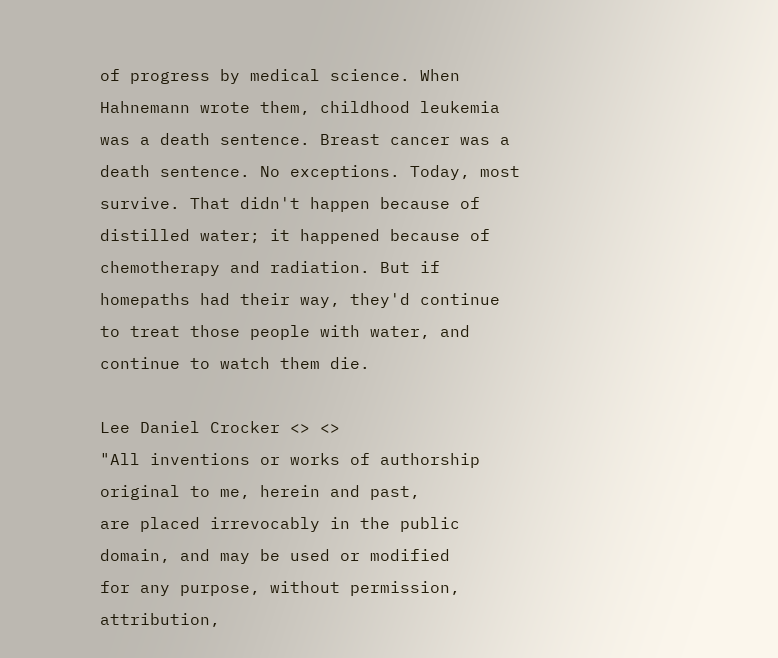of progress by medical science. When Hahnemann wrote them, childhood leukemia was a death sentence. Breast cancer was a death sentence. No exceptions. Today, most survive. That didn't happen because of distilled water; it happened because of chemotherapy and radiation. But if homepaths had their way, they'd continue to treat those people with water, and continue to watch them die.

Lee Daniel Crocker <> <>
"All inventions or works of authorship original to me, herein and past,
are placed irrevocably in the public domain, and may be used or modified
for any purpose, without permission, attribution,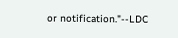or notification."--LDC